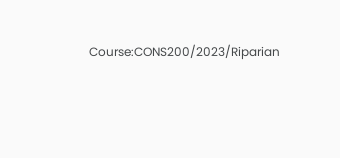Course:CONS200/2023/Riparian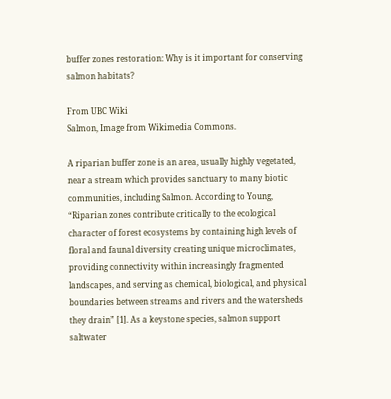buffer zones restoration: Why is it important for conserving salmon habitats?

From UBC Wiki
Salmon, Image from Wikimedia Commons.

A riparian buffer zone is an area, usually highly vegetated, near a stream which provides sanctuary to many biotic communities, including Salmon. According to Young, “Riparian zones contribute critically to the ecological character of forest ecosystems by containing high levels of floral and faunal diversity creating unique microclimates, providing connectivity within increasingly fragmented landscapes, and serving as chemical, biological, and physical boundaries between streams and rivers and the watersheds they drain” [1]. As a keystone species, salmon support saltwater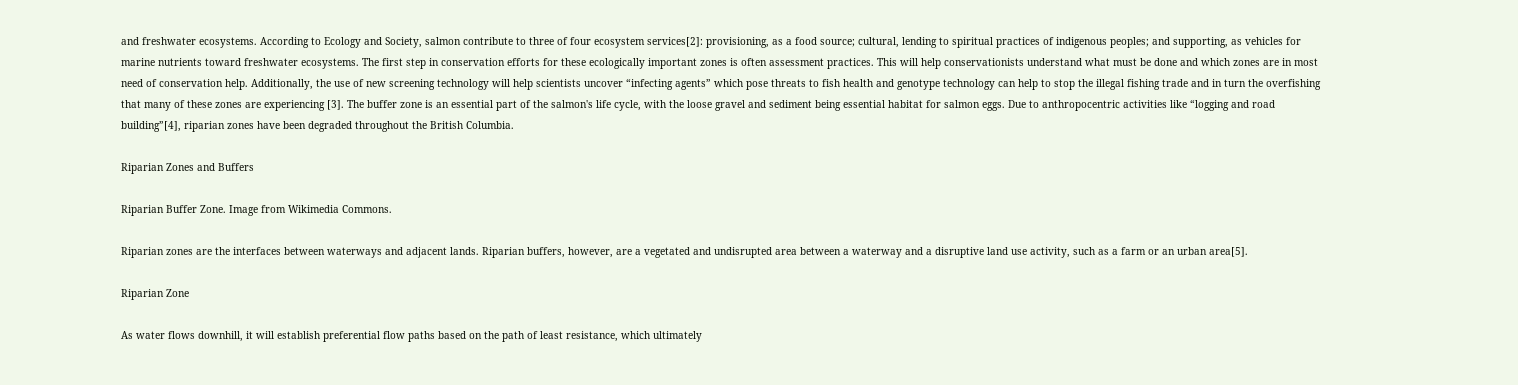and freshwater ecosystems. According to Ecology and Society, salmon contribute to three of four ecosystem services[2]: provisioning, as a food source; cultural, lending to spiritual practices of indigenous peoples; and supporting, as vehicles for marine nutrients toward freshwater ecosystems. The first step in conservation efforts for these ecologically important zones is often assessment practices. This will help conservationists understand what must be done and which zones are in most need of conservation help. Additionally, the use of new screening technology will help scientists uncover “infecting agents” which pose threats to fish health and genotype technology can help to stop the illegal fishing trade and in turn the overfishing that many of these zones are experiencing [3]. The buffer zone is an essential part of the salmon's life cycle, with the loose gravel and sediment being essential habitat for salmon eggs. Due to anthropocentric activities like “logging and road building”[4], riparian zones have been degraded throughout the British Columbia.

Riparian Zones and Buffers

Riparian Buffer Zone. Image from Wikimedia Commons.

Riparian zones are the interfaces between waterways and adjacent lands. Riparian buffers, however, are a vegetated and undisrupted area between a waterway and a disruptive land use activity, such as a farm or an urban area[5].

Riparian Zone

As water flows downhill, it will establish preferential flow paths based on the path of least resistance, which ultimately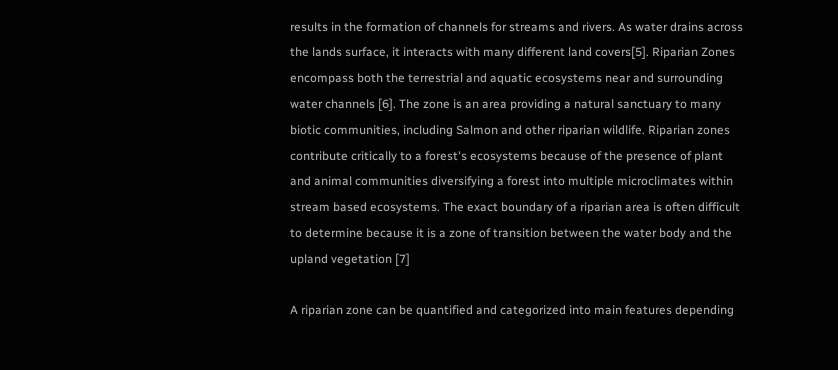results in the formation of channels for streams and rivers. As water drains across the lands surface, it interacts with many different land covers[5]. Riparian Zones encompass both the terrestrial and aquatic ecosystems near and surrounding water channels [6]. The zone is an area providing a natural sanctuary to many biotic communities, including Salmon and other riparian wildlife. Riparian zones contribute critically to a forest's ecosystems because of the presence of plant and animal communities diversifying a forest into multiple microclimates within stream based ecosystems. The exact boundary of a riparian area is often difficult to determine because it is a zone of transition between the water body and the upland vegetation [7]

A riparian zone can be quantified and categorized into main features depending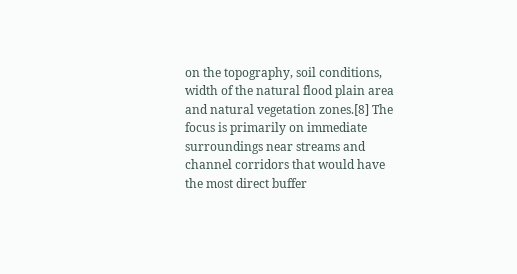on the topography, soil conditions, width of the natural flood plain area and natural vegetation zones.[8] The focus is primarily on immediate surroundings near streams and channel corridors that would have the most direct buffer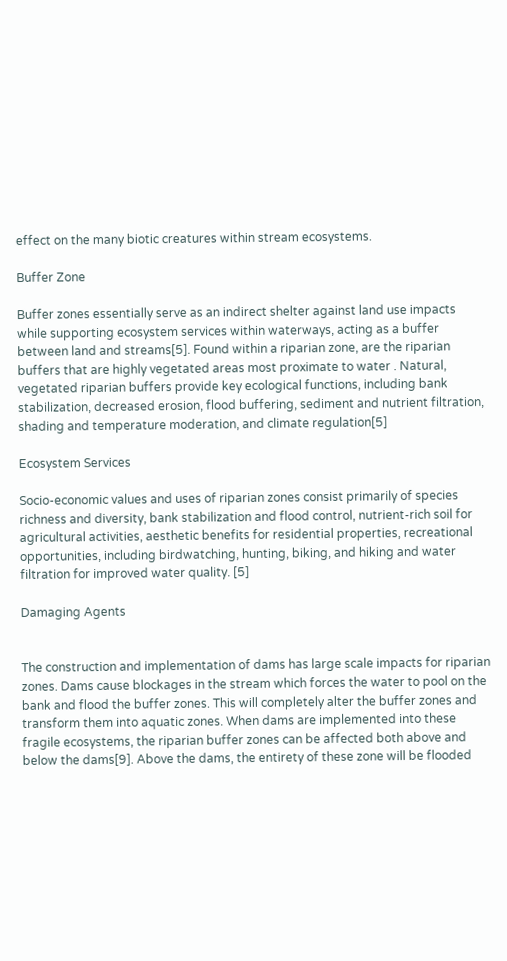effect on the many biotic creatures within stream ecosystems.

Buffer Zone

Buffer zones essentially serve as an indirect shelter against land use impacts while supporting ecosystem services within waterways, acting as a buffer between land and streams[5]. Found within a riparian zone, are the riparian buffers that are highly vegetated areas most proximate to water . Natural, vegetated riparian buffers provide key ecological functions, including bank stabilization, decreased erosion, flood buffering, sediment and nutrient filtration, shading and temperature moderation, and climate regulation[5]

Ecosystem Services

Socio-economic values and uses of riparian zones consist primarily of species richness and diversity, bank stabilization and flood control, nutrient-rich soil for agricultural activities, aesthetic benefits for residential properties, recreational opportunities, including birdwatching, hunting, biking, and hiking and water filtration for improved water quality. [5]

Damaging Agents


The construction and implementation of dams has large scale impacts for riparian zones. Dams cause blockages in the stream which forces the water to pool on the bank and flood the buffer zones. This will completely alter the buffer zones and transform them into aquatic zones. When dams are implemented into these fragile ecosystems, the riparian buffer zones can be affected both above and below the dams[9]. Above the dams, the entirety of these zone will be flooded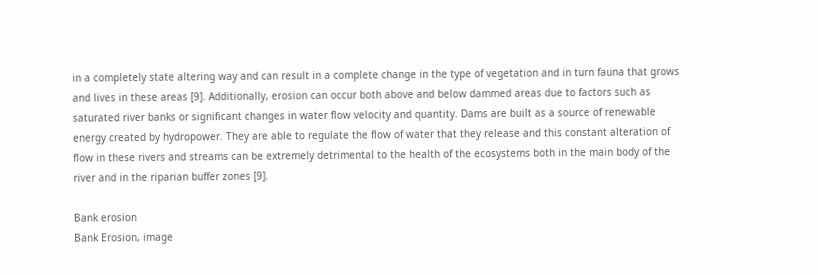in a completely state altering way and can result in a complete change in the type of vegetation and in turn fauna that grows and lives in these areas [9]. Additionally, erosion can occur both above and below dammed areas due to factors such as saturated river banks or significant changes in water flow velocity and quantity. Dams are built as a source of renewable energy created by hydropower. They are able to regulate the flow of water that they release and this constant alteration of flow in these rivers and streams can be extremely detrimental to the health of the ecosystems both in the main body of the river and in the riparian buffer zones [9].

Bank erosion
Bank Erosion, image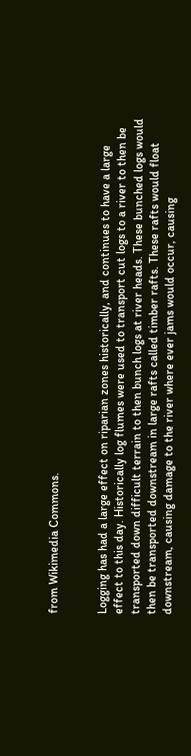from Wikimedia Commons.


Logging has had a large effect on riparian zones historically, and continues to have a large effect to this day. Historically log flumes were used to transport cut logs to a river to then be transported down difficult terrain to then bunch logs at river heads. These bunched logs would then be transported downstream in large rafts called timber rafts. These rafts would float downstream, causing damage to the river where ever jams would occur, causing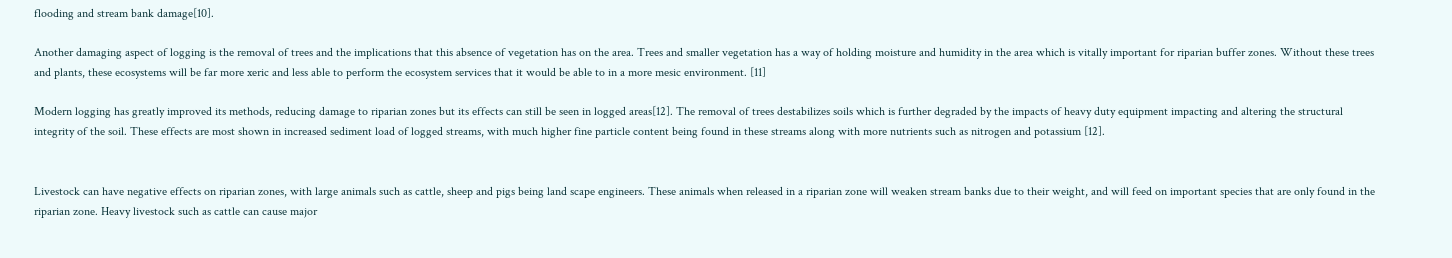flooding and stream bank damage[10].

Another damaging aspect of logging is the removal of trees and the implications that this absence of vegetation has on the area. Trees and smaller vegetation has a way of holding moisture and humidity in the area which is vitally important for riparian buffer zones. Without these trees and plants, these ecosystems will be far more xeric and less able to perform the ecosystem services that it would be able to in a more mesic environment. [11]

Modern logging has greatly improved its methods, reducing damage to riparian zones but its effects can still be seen in logged areas[12]. The removal of trees destabilizes soils which is further degraded by the impacts of heavy duty equipment impacting and altering the structural integrity of the soil. These effects are most shown in increased sediment load of logged streams, with much higher fine particle content being found in these streams along with more nutrients such as nitrogen and potassium [12].


Livestock can have negative effects on riparian zones, with large animals such as cattle, sheep and pigs being land scape engineers. These animals when released in a riparian zone will weaken stream banks due to their weight, and will feed on important species that are only found in the riparian zone. Heavy livestock such as cattle can cause major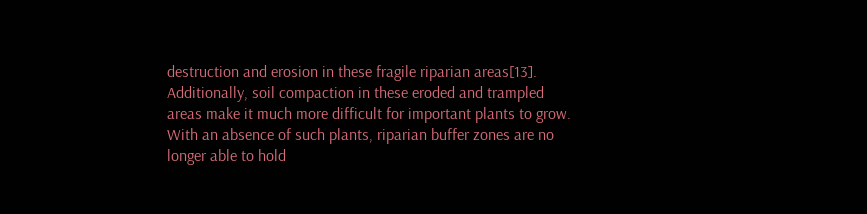destruction and erosion in these fragile riparian areas[13]. Additionally, soil compaction in these eroded and trampled areas make it much more difficult for important plants to grow. With an absence of such plants, riparian buffer zones are no longer able to hold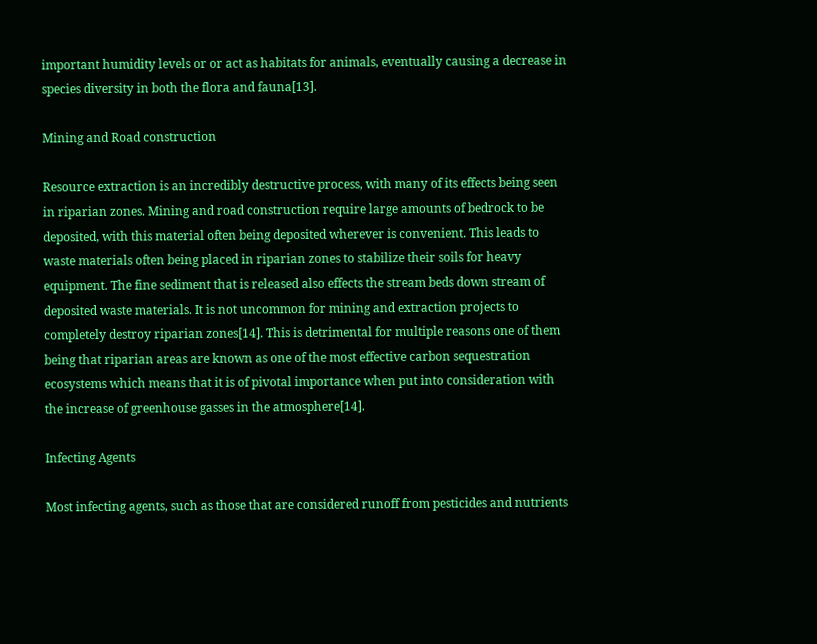important humidity levels or or act as habitats for animals, eventually causing a decrease in species diversity in both the flora and fauna[13].

Mining and Road construction

Resource extraction is an incredibly destructive process, with many of its effects being seen in riparian zones. Mining and road construction require large amounts of bedrock to be deposited, with this material often being deposited wherever is convenient. This leads to waste materials often being placed in riparian zones to stabilize their soils for heavy equipment. The fine sediment that is released also effects the stream beds down stream of deposited waste materials. It is not uncommon for mining and extraction projects to completely destroy riparian zones[14]. This is detrimental for multiple reasons one of them being that riparian areas are known as one of the most effective carbon sequestration ecosystems which means that it is of pivotal importance when put into consideration with the increase of greenhouse gasses in the atmosphere[14].

Infecting Agents

Most infecting agents, such as those that are considered runoff from pesticides and nutrients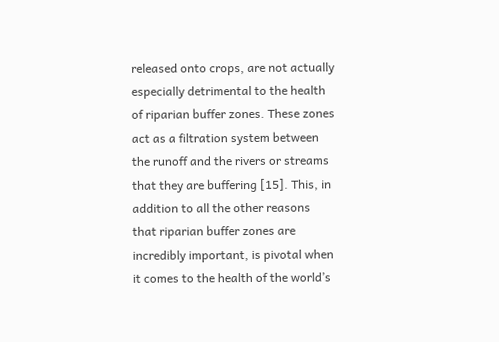released onto crops, are not actually especially detrimental to the health of riparian buffer zones. These zones act as a filtration system between the runoff and the rivers or streams that they are buffering [15]. This, in addition to all the other reasons that riparian buffer zones are incredibly important, is pivotal when it comes to the health of the world’s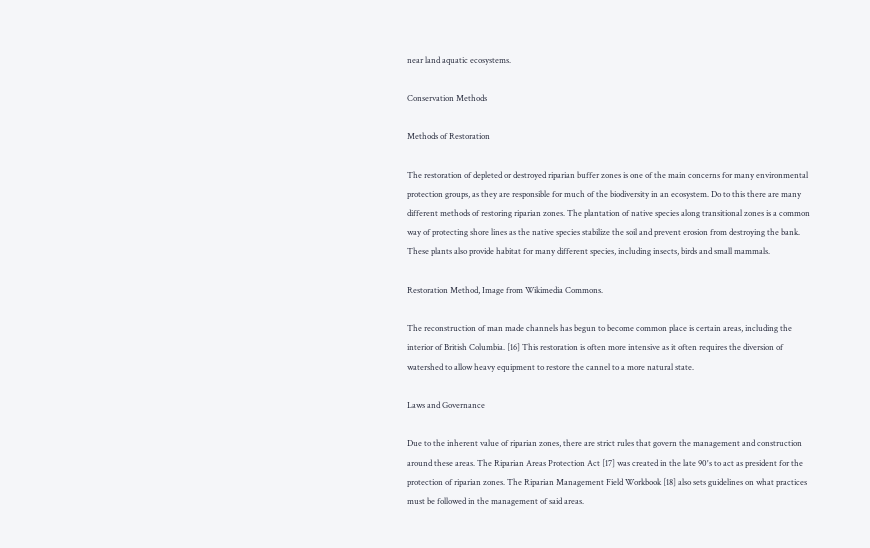near land aquatic ecosystems.

Conservation Methods

Methods of Restoration

The restoration of depleted or destroyed riparian buffer zones is one of the main concerns for many environmental protection groups, as they are responsible for much of the biodiversity in an ecosystem. Do to this there are many different methods of restoring riparian zones. The plantation of native species along transitional zones is a common way of protecting shore lines as the native species stabilize the soil and prevent erosion from destroying the bank. These plants also provide habitat for many different species, including insects, birds and small mammals.

Restoration Method, Image from Wikimedia Commons.

The reconstruction of man made channels has begun to become common place is certain areas, including the interior of British Columbia. [16] This restoration is often more intensive as it often requires the diversion of watershed to allow heavy equipment to restore the cannel to a more natural state.

Laws and Governance

Due to the inherent value of riparian zones, there are strict rules that govern the management and construction around these areas. The Riparian Areas Protection Act [17] was created in the late 90's to act as president for the protection of riparian zones. The Riparian Management Field Workbook [18] also sets guidelines on what practices must be followed in the management of said areas.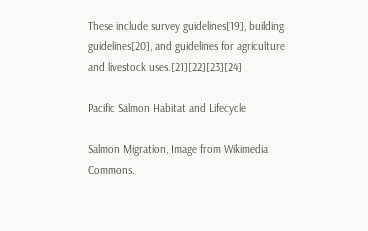These include survey guidelines[19], building guidelines[20], and guidelines for agriculture and livestock uses.[21][22][23][24]

Pacific Salmon Habitat and Lifecycle

Salmon Migration, Image from Wikimedia Commons.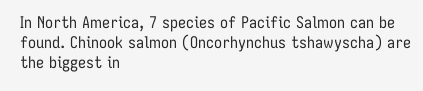In North America, 7 species of Pacific Salmon can be found. Chinook salmon (Oncorhynchus tshawyscha) are the biggest in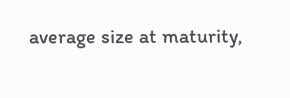average size at maturity,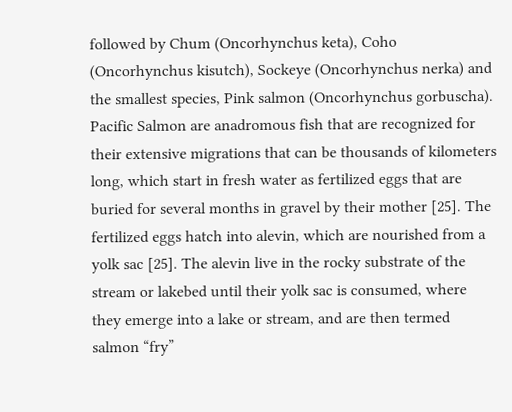followed by Chum (Oncorhynchus keta), Coho (Oncorhynchus kisutch), Sockeye (Oncorhynchus nerka) and the smallest species, Pink salmon (Oncorhynchus gorbuscha). Pacific Salmon are anadromous fish that are recognized for their extensive migrations that can be thousands of kilometers long, which start in fresh water as fertilized eggs that are buried for several months in gravel by their mother [25]. The fertilized eggs hatch into alevin, which are nourished from a yolk sac [25]. The alevin live in the rocky substrate of the stream or lakebed until their yolk sac is consumed, where they emerge into a lake or stream, and are then termed salmon “fry”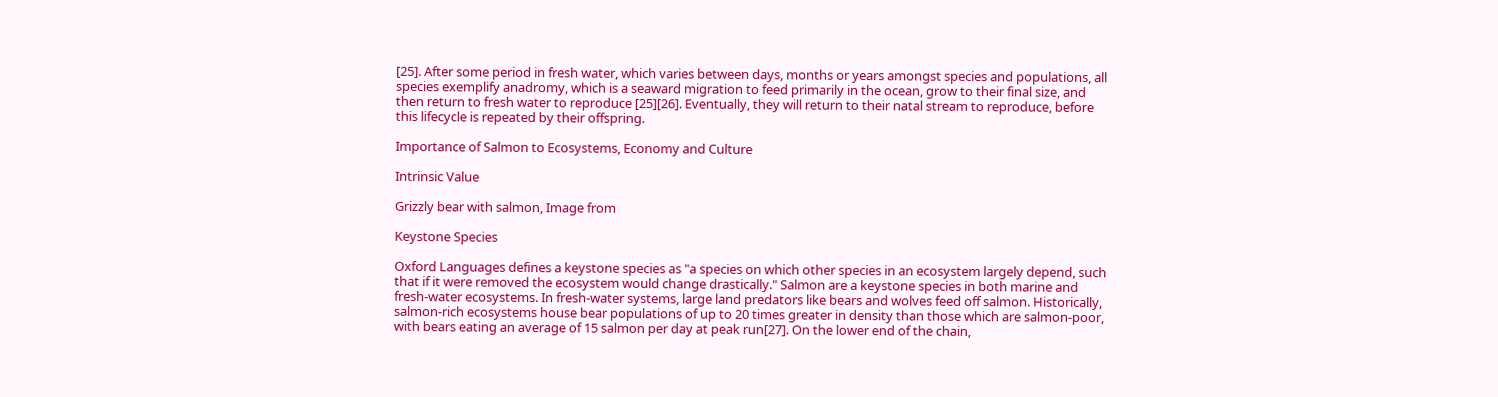[25]. After some period in fresh water, which varies between days, months or years amongst species and populations, all species exemplify anadromy, which is a seaward migration to feed primarily in the ocean, grow to their final size, and then return to fresh water to reproduce [25][26]. Eventually, they will return to their natal stream to reproduce, before this lifecycle is repeated by their offspring.

Importance of Salmon to Ecosystems, Economy and Culture

Intrinsic Value

Grizzly bear with salmon, Image from

Keystone Species

Oxford Languages defines a keystone species as "a species on which other species in an ecosystem largely depend, such that if it were removed the ecosystem would change drastically." Salmon are a keystone species in both marine and fresh-water ecosystems. In fresh-water systems, large land predators like bears and wolves feed off salmon. Historically, salmon-rich ecosystems house bear populations of up to 20 times greater in density than those which are salmon-poor, with bears eating an average of 15 salmon per day at peak run[27]. On the lower end of the chain,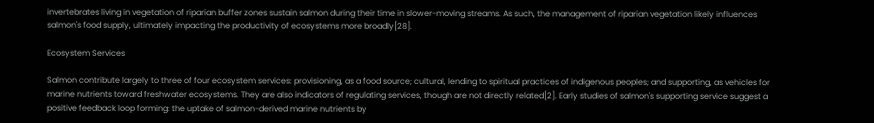invertebrates living in vegetation of riparian buffer zones sustain salmon during their time in slower-moving streams. As such, the management of riparian vegetation likely influences salmon's food supply, ultimately impacting the productivity of ecosystems more broadly[28].

Ecosystem Services

Salmon contribute largely to three of four ecosystem services: provisioning, as a food source; cultural, lending to spiritual practices of indigenous peoples; and supporting, as vehicles for marine nutrients toward freshwater ecosystems. They are also indicators of regulating services, though are not directly related[2]. Early studies of salmon's supporting service suggest a positive feedback loop forming: the uptake of salmon-derived marine nutrients by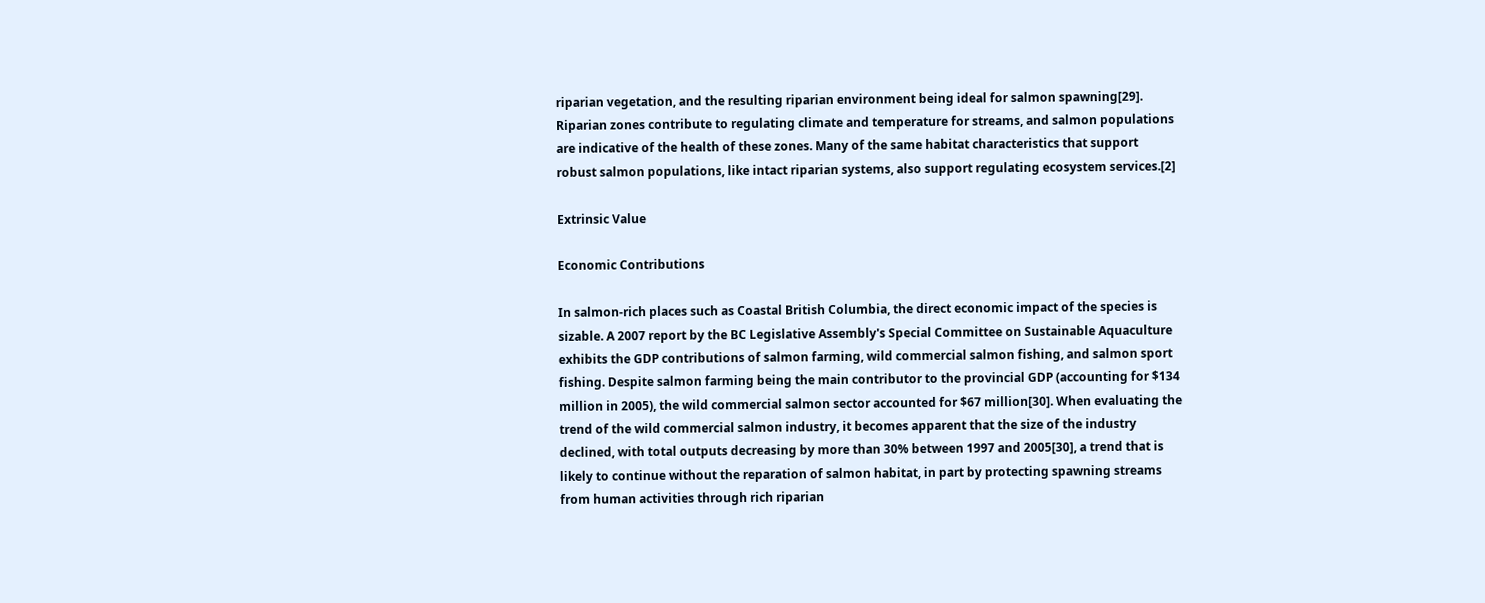riparian vegetation, and the resulting riparian environment being ideal for salmon spawning[29]. Riparian zones contribute to regulating climate and temperature for streams, and salmon populations are indicative of the health of these zones. Many of the same habitat characteristics that support robust salmon populations, like intact riparian systems, also support regulating ecosystem services.[2]

Extrinsic Value

Economic Contributions

In salmon-rich places such as Coastal British Columbia, the direct economic impact of the species is sizable. A 2007 report by the BC Legislative Assembly's Special Committee on Sustainable Aquaculture exhibits the GDP contributions of salmon farming, wild commercial salmon fishing, and salmon sport fishing. Despite salmon farming being the main contributor to the provincial GDP (accounting for $134 million in 2005), the wild commercial salmon sector accounted for $67 million[30]. When evaluating the trend of the wild commercial salmon industry, it becomes apparent that the size of the industry declined, with total outputs decreasing by more than 30% between 1997 and 2005[30], a trend that is likely to continue without the reparation of salmon habitat, in part by protecting spawning streams from human activities through rich riparian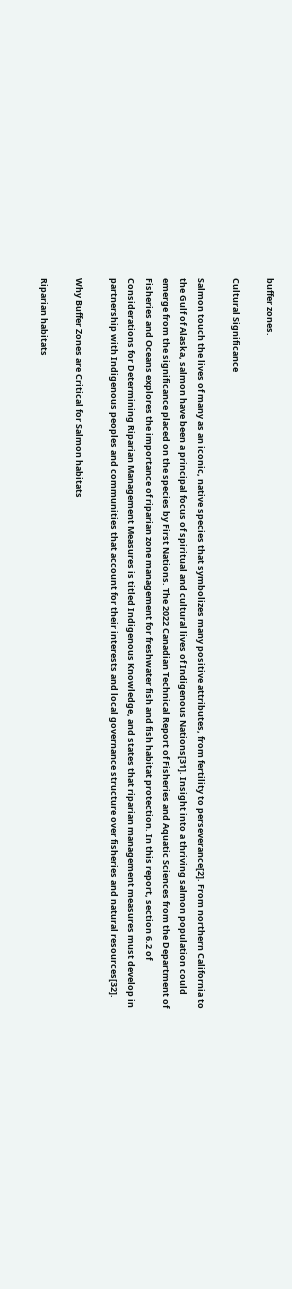buffer zones.

Cultural Significance

Salmon touch the lives of many as an iconic, native species that symbolizes many positive attributes, from fertility to perseverance[2]. From northern California to the Gulf of Alaska, salmon have been a principal focus of spiritual and cultural lives of Indigenous Nations[31]. Insight into a thriving salmon population could emerge from the significance placed on the species by First Nations. The 2022 Canadian Technical Report of Fisheries and Aquatic Sciences from the Department of Fisheries and Oceans explores the importance of riparian zone management for freshwater fish and fish habitat protection. In this report, section 6.2 of Considerations for Determining Riparian Management Measures is titled Indigenous Knowledge, and states that riparian management measures must develop in partnership with Indigenous peoples and communities that account for their interests and local governance structure over fisheries and natural resources[32].

Why Buffer Zones are Critical for Salmon habitats

Riparian habitats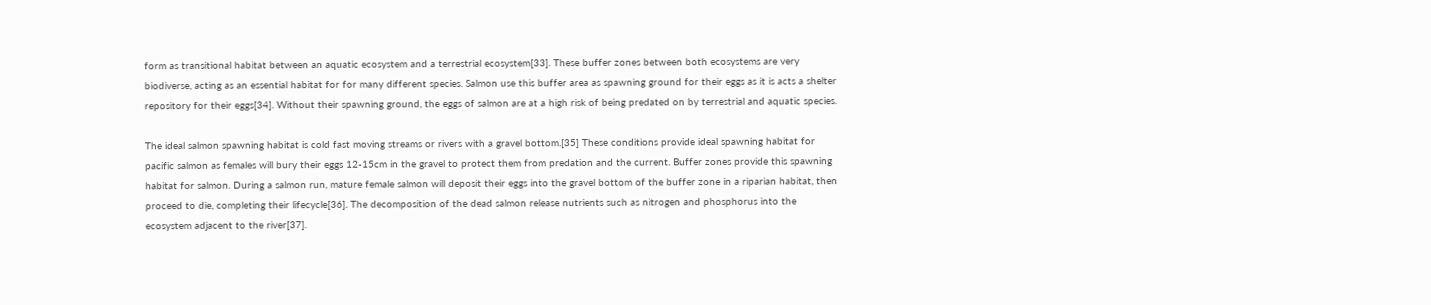form as transitional habitat between an aquatic ecosystem and a terrestrial ecosystem[33]. These buffer zones between both ecosystems are very biodiverse, acting as an essential habitat for for many different species. Salmon use this buffer area as spawning ground for their eggs as it is acts a shelter repository for their eggs[34]. Without their spawning ground, the eggs of salmon are at a high risk of being predated on by terrestrial and aquatic species.

The ideal salmon spawning habitat is cold fast moving streams or rivers with a gravel bottom.[35] These conditions provide ideal spawning habitat for pacific salmon as females will bury their eggs 12-15cm in the gravel to protect them from predation and the current. Buffer zones provide this spawning habitat for salmon. During a salmon run, mature female salmon will deposit their eggs into the gravel bottom of the buffer zone in a riparian habitat, then proceed to die, completing their lifecycle[36]. The decomposition of the dead salmon release nutrients such as nitrogen and phosphorus into the ecosystem adjacent to the river[37].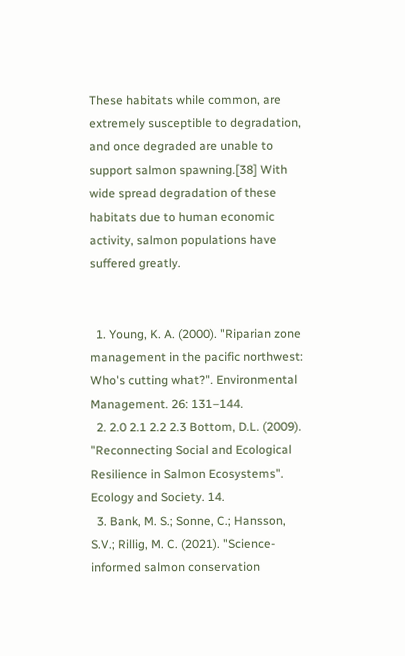These habitats while common, are extremely susceptible to degradation, and once degraded are unable to support salmon spawning.[38] With wide spread degradation of these habitats due to human economic activity, salmon populations have suffered greatly.


  1. Young, K. A. (2000). "Riparian zone management in the pacific northwest: Who's cutting what?". Environmental Management. 26: 131–144.
  2. 2.0 2.1 2.2 2.3 Bottom, D.L. (2009). "Reconnecting Social and Ecological Resilience in Salmon Ecosystems". Ecology and Society. 14.
  3. Bank, M. S.; Sonne, C.; Hansson, S.V.; Rillig, M. C. (2021). "Science-informed salmon conservation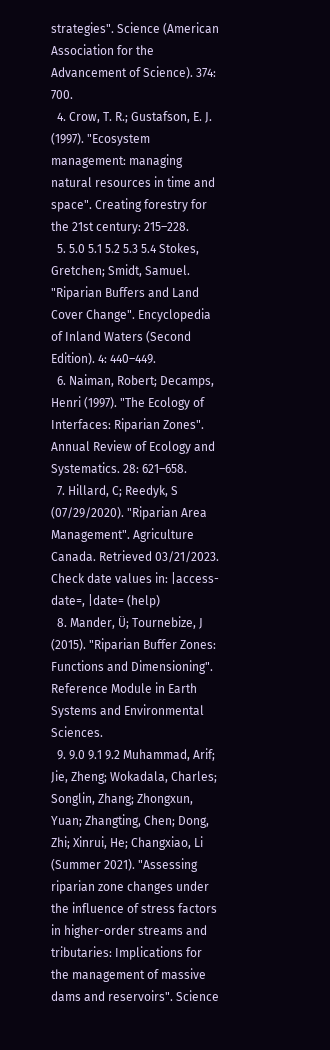strategies". Science (American Association for the Advancement of Science). 374: 700.
  4. Crow, T. R.; Gustafson, E. J. (1997). "Ecosystem management: managing natural resources in time and space". Creating forestry for the 21st century: 215–228.
  5. 5.0 5.1 5.2 5.3 5.4 Stokes, Gretchen; Smidt, Samuel. "Riparian Buffers and Land Cover Change". Encyclopedia of Inland Waters (Second Edition). 4: 440–449.
  6. Naiman, Robert; Decamps, Henri (1997). "The Ecology of Interfaces: Riparian Zones". Annual Review of Ecology and Systematics. 28: 621–658.
  7. Hillard, C; Reedyk, S (07/29/2020). "Riparian Area Management". Agriculture Canada. Retrieved 03/21/2023. Check date values in: |access-date=, |date= (help)
  8. Mander, Ü; Tournebize, J (2015). "Riparian Buffer Zones: Functions and Dimensioning". Reference Module in Earth Systems and Environmental Sciences.
  9. 9.0 9.1 9.2 Muhammad, Arif; Jie, Zheng; Wokadala, Charles; Songlin, Zhang; Zhongxun, Yuan; Zhangting, Chen; Dong, Zhi; Xinrui, He; Changxiao, Li (Summer 2021). "Assessing riparian zone changes under the influence of stress factors in higher-order streams and tributaries: Implications for the management of massive dams and reservoirs". Science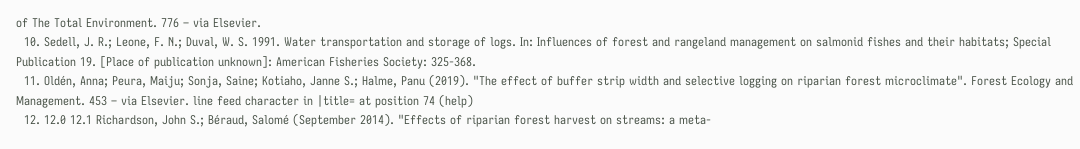of The Total Environment. 776 – via Elsevier.
  10. Sedell, J. R.; Leone, F. N.; Duval, W. S. 1991. Water transportation and storage of logs. In: Influences of forest and rangeland management on salmonid fishes and their habitats; Special Publication 19. [Place of publication unknown]: American Fisheries Society: 325-368.
  11. Oldén, Anna; Peura, Maiju; Sonja, Saine; Kotiaho, Janne S.; Halme, Panu (2019). "The effect of buffer strip width and selective logging on riparian forest microclimate". Forest Ecology and Management. 453 – via Elsevier. line feed character in |title= at position 74 (help)
  12. 12.0 12.1 Richardson, John S.; Béraud, Salomé (September 2014). "Effects of riparian forest harvest on streams: a meta-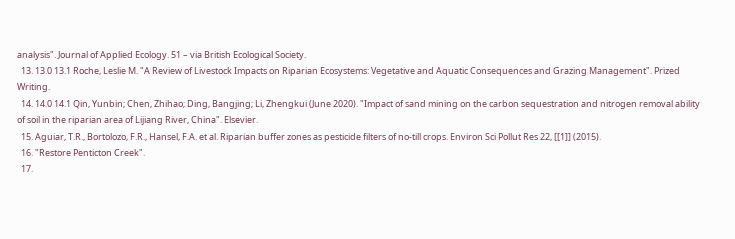analysis". Journal of Applied Ecology. 51 – via British Ecological Society.
  13. 13.0 13.1 Roche, Leslie M. "A Review of Livestock Impacts on Riparian Ecosystems: Vegetative and Aquatic Consequences and Grazing Management". Prized Writing.
  14. 14.0 14.1 Qin, Yunbin; Chen, Zhihao; Ding, Bangjing; Li, Zhengkui (June 2020). "Impact of sand mining on the carbon sequestration and nitrogen removal ability of soil in the riparian area of Lijiang River, China". Elsevier.
  15. Aguiar, T.R., Bortolozo, F.R., Hansel, F.A. et al. Riparian buffer zones as pesticide filters of no-till crops. Environ Sci Pollut Res 22, [[1]] (2015).
  16. "Restore Penticton Creek".
  17.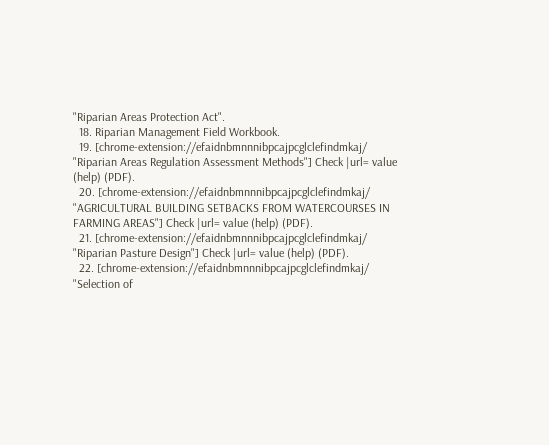"Riparian Areas Protection Act".
  18. Riparian Management Field Workbook.
  19. [chrome-extension://efaidnbmnnnibpcajpcglclefindmkaj/ "Riparian Areas Regulation Assessment Methods"] Check |url= value (help) (PDF).
  20. [chrome-extension://efaidnbmnnnibpcajpcglclefindmkaj/ "AGRICULTURAL BUILDING SETBACKS FROM WATERCOURSES IN FARMING AREAS"] Check |url= value (help) (PDF).
  21. [chrome-extension://efaidnbmnnnibpcajpcglclefindmkaj/ "Riparian Pasture Design"] Check |url= value (help) (PDF).
  22. [chrome-extension://efaidnbmnnnibpcajpcglclefindmkaj/ "Selection of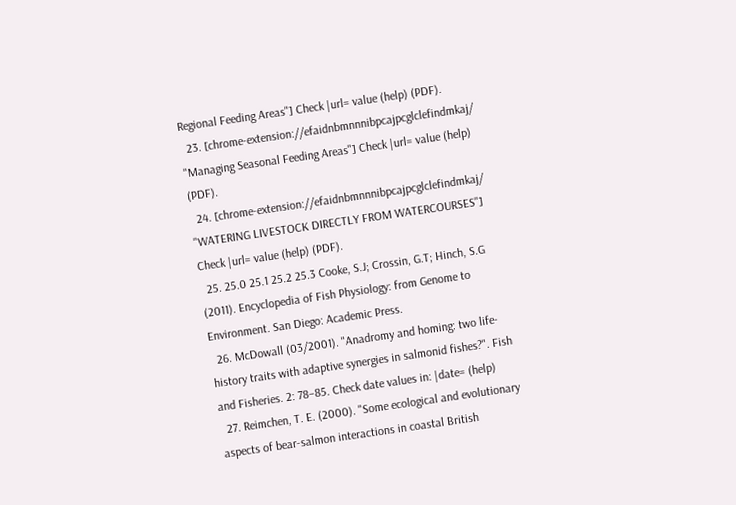Regional Feeding Areas"] Check |url= value (help) (PDF).
  23. [chrome-extension://efaidnbmnnnibpcajpcglclefindmkaj/ "Managing Seasonal Feeding Areas"] Check |url= value (help) (PDF).
  24. [chrome-extension://efaidnbmnnnibpcajpcglclefindmkaj/ "WATERING LIVESTOCK DIRECTLY FROM WATERCOURSES"] Check |url= value (help) (PDF).
  25. 25.0 25.1 25.2 25.3 Cooke, S.J; Crossin, G.T; Hinch, S.G (2011). Encyclopedia of Fish Physiology: from Genome to Environment. San Diego: Academic Press.
  26. McDowall (03/2001). "Anadromy and homing: two life-history traits with adaptive synergies in salmonid fishes?". Fish and Fisheries. 2: 78–85. Check date values in: |date= (help)
  27. Reimchen, T. E. (2000). "Some ecological and evolutionary aspects of bear-salmon interactions in coastal British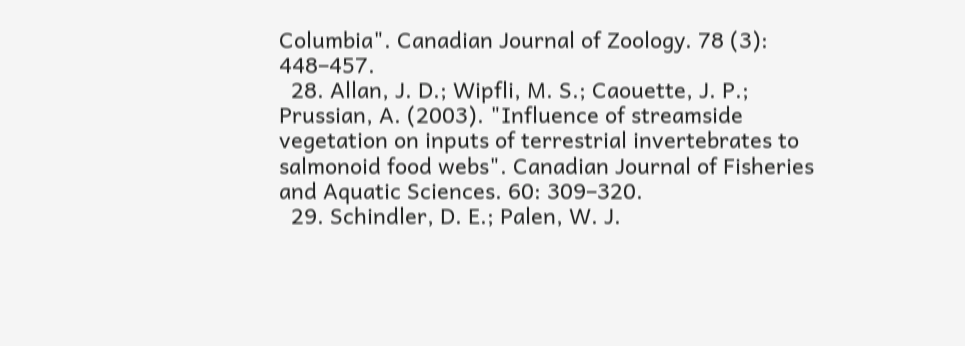Columbia". Canadian Journal of Zoology. 78 (3): 448–457.
  28. Allan, J. D.; Wipfli, M. S.; Caouette, J. P.; Prussian, A. (2003). "Influence of streamside vegetation on inputs of terrestrial invertebrates to salmonoid food webs". Canadian Journal of Fisheries and Aquatic Sciences. 60: 309–320.
  29. Schindler, D. E.; Palen, W. J.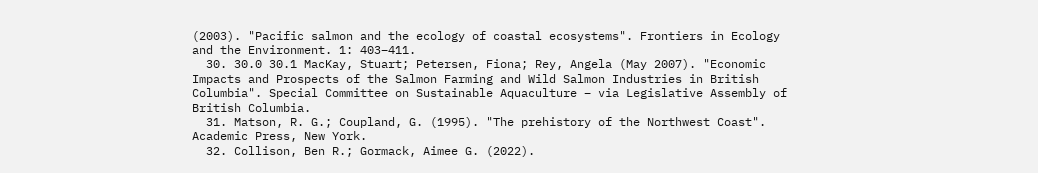(2003). "Pacific salmon and the ecology of coastal ecosystems". Frontiers in Ecology and the Environment. 1: 403–411.
  30. 30.0 30.1 MacKay, Stuart; Petersen, Fiona; Rey, Angela (May 2007). "Economic Impacts and Prospects of the Salmon Farming and Wild Salmon Industries in British Columbia". Special Committee on Sustainable Aquaculture – via Legislative Assembly of British Columbia.
  31. Matson, R. G.; Coupland, G. (1995). "The prehistory of the Northwest Coast". Academic Press, New York.
  32. Collison, Ben R.; Gormack, Aimee G. (2022).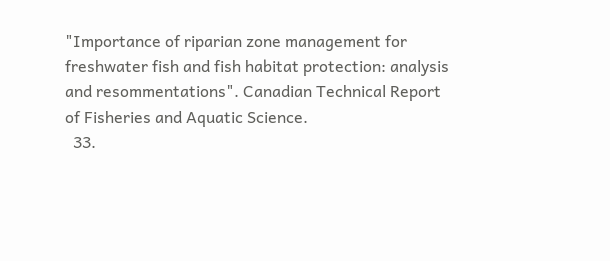"Importance of riparian zone management for freshwater fish and fish habitat protection: analysis and resommentations". Canadian Technical Report of Fisheries and Aquatic Science.
  33.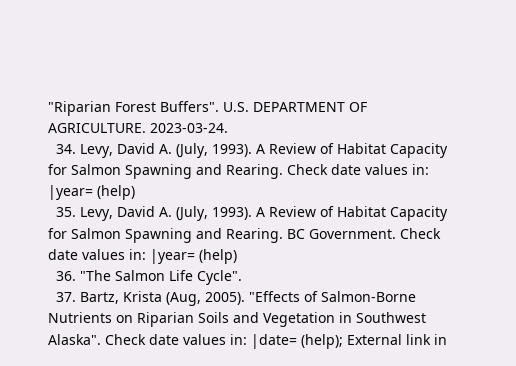"Riparian Forest Buffers". U.S. DEPARTMENT OF AGRICULTURE. 2023-03-24.
  34. Levy, David A. (July, 1993). A Review of Habitat Capacity for Salmon Spawning and Rearing. Check date values in: |year= (help)
  35. Levy, David A. (July, 1993). A Review of Habitat Capacity for Salmon Spawning and Rearing. BC Government. Check date values in: |year= (help)
  36. "The Salmon Life Cycle".
  37. Bartz, Krista (Aug, 2005). "Effects of Salmon-Borne Nutrients on Riparian Soils and Vegetation in Southwest Alaska". Check date values in: |date= (help); External link in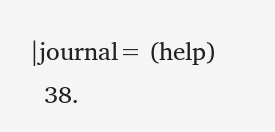|journal= (help)
  38.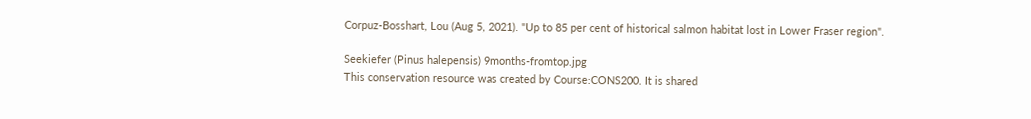Corpuz-Bosshart, Lou (Aug 5, 2021). "Up to 85 per cent of historical salmon habitat lost in Lower Fraser region".

Seekiefer (Pinus halepensis) 9months-fromtop.jpg
This conservation resource was created by Course:CONS200. It is shared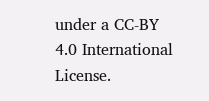under a CC-BY 4.0 International License.